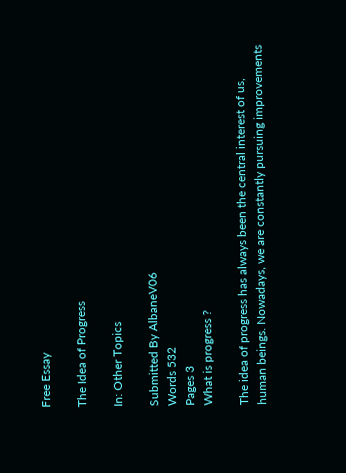Free Essay

The Idea of Progress

In: Other Topics

Submitted By AlbaneV06
Words 532
Pages 3
What is progress ?

The idea of progress has always been the central interest of us, human beings. Nowadays, we are constantly pursuing improvements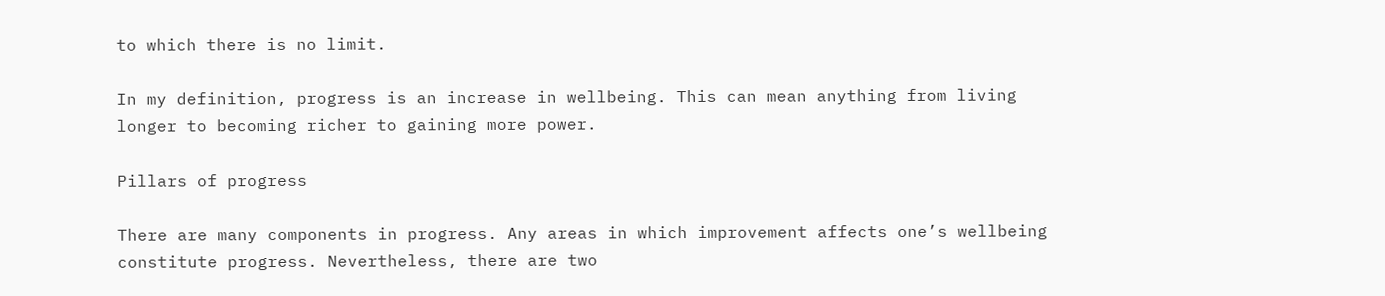to which there is no limit.

In my definition, progress is an increase in wellbeing. This can mean anything from living longer to becoming richer to gaining more power.

Pillars of progress

There are many components in progress. Any areas in which improvement affects one’s wellbeing constitute progress. Nevertheless, there are two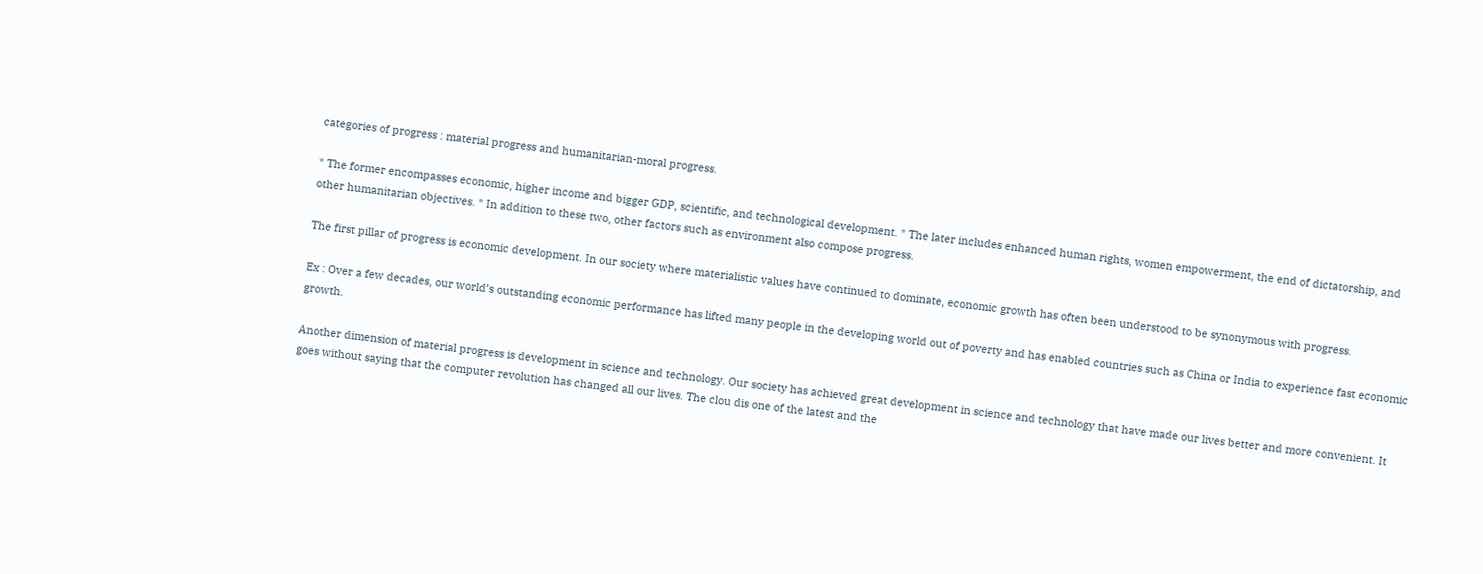categories of progress : material progress and humanitarian-moral progress.

* The former encompasses economic, higher income and bigger GDP, scientific, and technological development. * The later includes enhanced human rights, women empowerment, the end of dictatorship, and other humanitarian objectives. * In addition to these two, other factors such as environment also compose progress.

The first pillar of progress is economic development. In our society where materialistic values have continued to dominate, economic growth has often been understood to be synonymous with progress.

Ex : Over a few decades, our world’s outstanding economic performance has lifted many people in the developing world out of poverty and has enabled countries such as China or India to experience fast economic growth.

Another dimension of material progress is development in science and technology. Our society has achieved great development in science and technology that have made our lives better and more convenient. It goes without saying that the computer revolution has changed all our lives. The clou dis one of the latest and the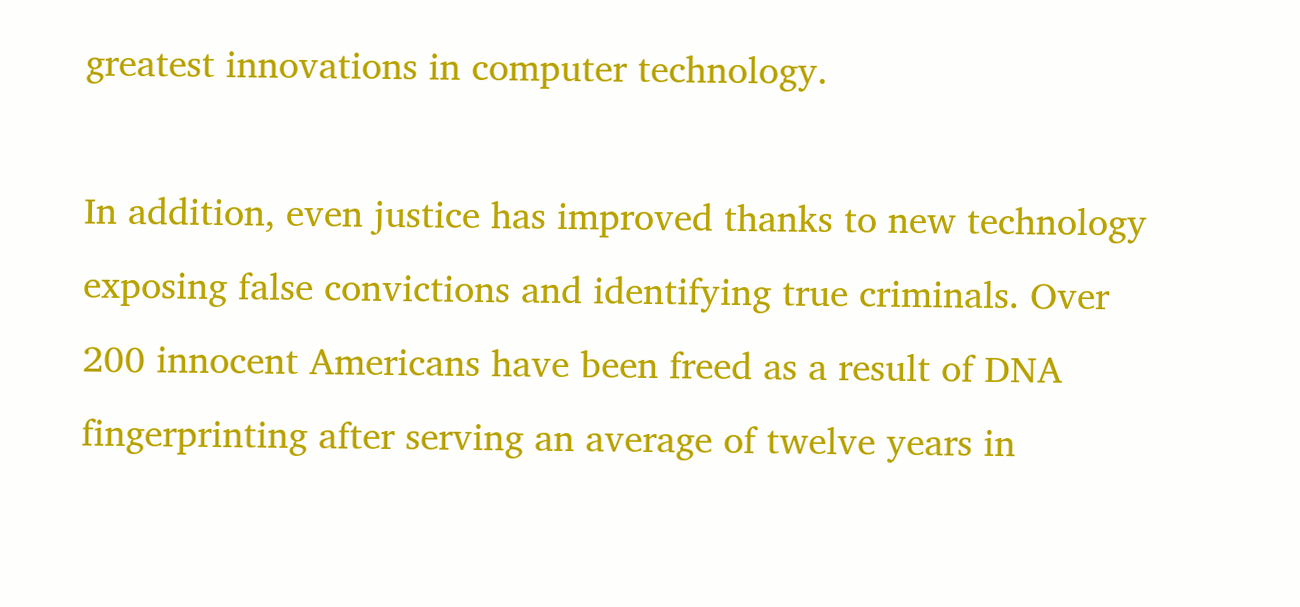greatest innovations in computer technology.

In addition, even justice has improved thanks to new technology exposing false convictions and identifying true criminals. Over 200 innocent Americans have been freed as a result of DNA fingerprinting after serving an average of twelve years in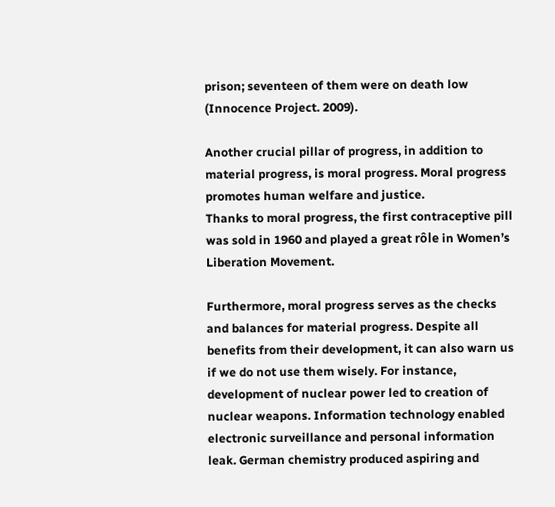prison; seventeen of them were on death low (Innocence Project. 2009).

Another crucial pillar of progress, in addition to material progress, is moral progress. Moral progress promotes human welfare and justice.
Thanks to moral progress, the first contraceptive pill was sold in 1960 and played a great rôle in Women’s Liberation Movement.

Furthermore, moral progress serves as the checks and balances for material progress. Despite all benefits from their development, it can also warn us if we do not use them wisely. For instance, development of nuclear power led to creation of nuclear weapons. Information technology enabled electronic surveillance and personal information leak. German chemistry produced aspiring and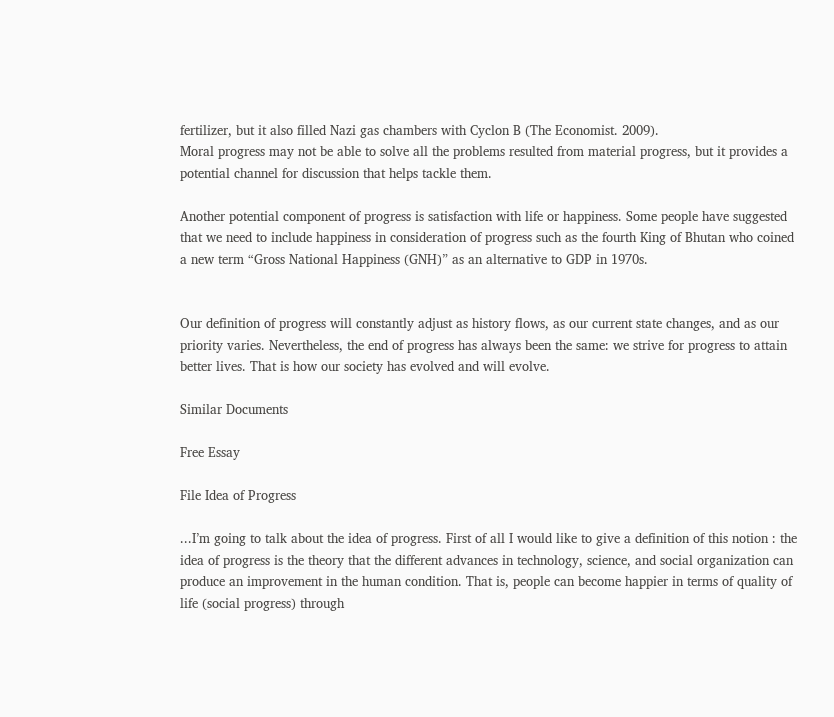fertilizer, but it also filled Nazi gas chambers with Cyclon B (The Economist. 2009).
Moral progress may not be able to solve all the problems resulted from material progress, but it provides a potential channel for discussion that helps tackle them.

Another potential component of progress is satisfaction with life or happiness. Some people have suggested that we need to include happiness in consideration of progress such as the fourth King of Bhutan who coined a new term “Gross National Happiness (GNH)” as an alternative to GDP in 1970s.


Our definition of progress will constantly adjust as history flows, as our current state changes, and as our priority varies. Nevertheless, the end of progress has always been the same: we strive for progress to attain better lives. That is how our society has evolved and will evolve.

Similar Documents

Free Essay

File Idea of Progress

...I’m going to talk about the idea of progress. First of all I would like to give a definition of this notion : the idea of progress is the theory that the different advances in technology, science, and social organization can produce an improvement in the human condition. That is, people can become happier in terms of quality of life (social progress) through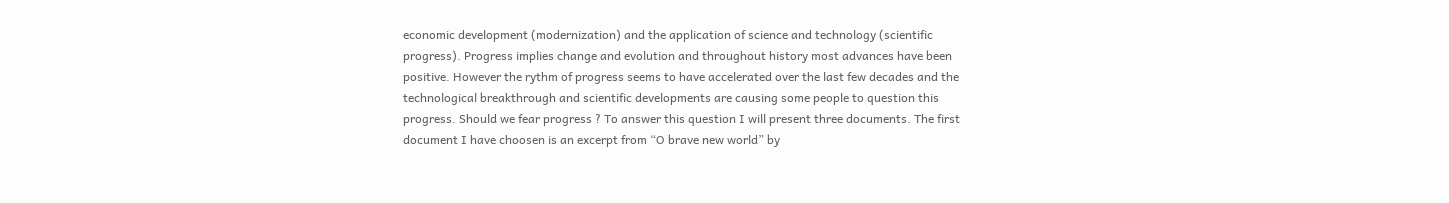economic development (modernization) and the application of science and technology (scientific progress). Progress implies change and evolution and throughout history most advances have been positive. However the rythm of progress seems to have accelerated over the last few decades and the technological breakthrough and scientific developments are causing some people to question this progress. Should we fear progress ? To answer this question I will present three documents. The first document I have choosen is an excerpt from “O brave new world” by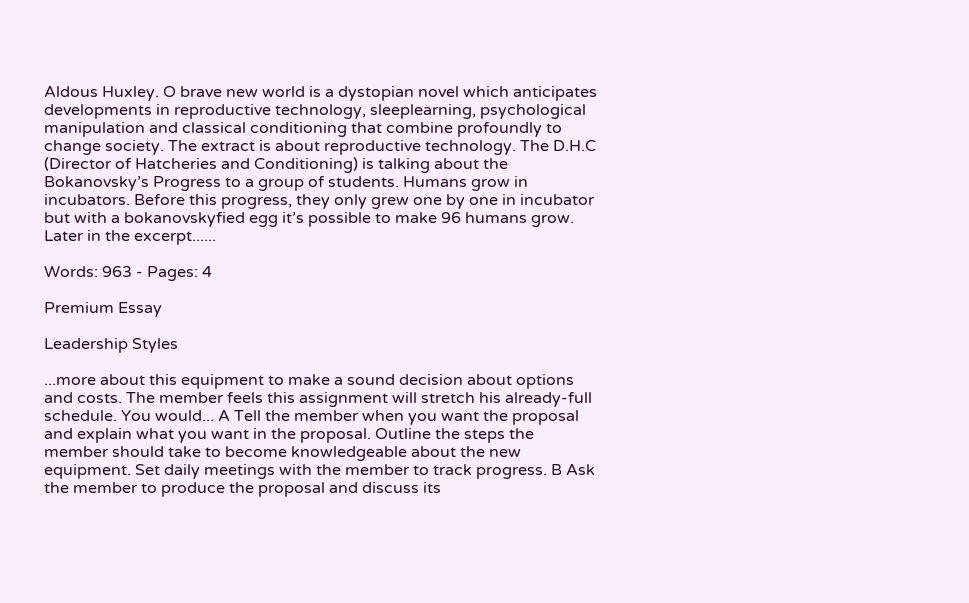Aldous Huxley. O brave new world is a dystopian novel which anticipates developments in reproductive technology, sleeplearning, psychological manipulation and classical conditioning that combine profoundly to change society. The extract is about reproductive technology. The D.H.C (Director of Hatcheries and Conditioning) is talking about the Bokanovsky’s Progress to a group of students. Humans grow in incubators. Before this progress, they only grew one by one in incubator but with a bokanovskyfied egg it’s possible to make 96 humans grow. Later in the excerpt......

Words: 963 - Pages: 4

Premium Essay

Leadership Styles

...more about this equipment to make a sound decision about options and costs. The member feels this assignment will stretch his already-full schedule. You would... A Tell the member when you want the proposal and explain what you want in the proposal. Outline the steps the member should take to become knowledgeable about the new equipment. Set daily meetings with the member to track progress. B Ask the member to produce the proposal and discuss its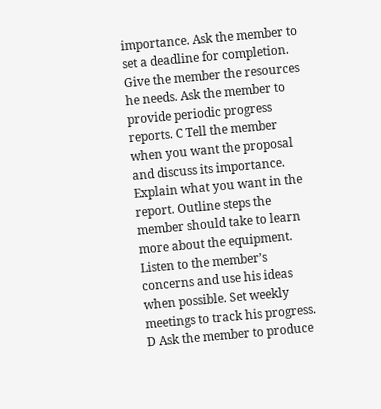importance. Ask the member to set a deadline for completion. Give the member the resources he needs. Ask the member to provide periodic progress reports. C Tell the member when you want the proposal and discuss its importance. Explain what you want in the report. Outline steps the member should take to learn more about the equipment. Listen to the member’s concerns and use his ideas when possible. Set weekly meetings to track his progress. D Ask the member to produce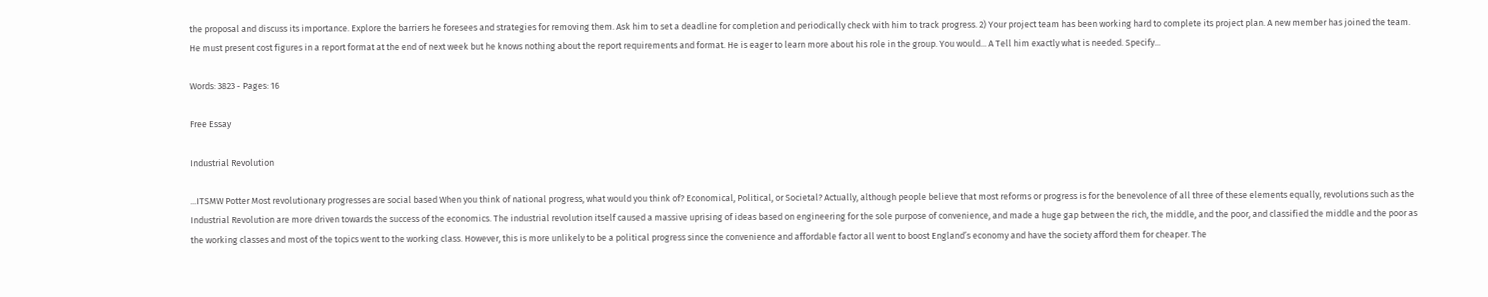the proposal and discuss its importance. Explore the barriers he foresees and strategies for removing them. Ask him to set a deadline for completion and periodically check with him to track progress. 2) Your project team has been working hard to complete its project plan. A new member has joined the team. He must present cost figures in a report format at the end of next week but he knows nothing about the report requirements and format. He is eager to learn more about his role in the group. You would... A Tell him exactly what is needed. Specify...

Words: 3823 - Pages: 16

Free Essay

Industrial Revolution

...ITSMW Potter Most revolutionary progresses are social based When you think of national progress, what would you think of? Economical, Political, or Societal? Actually, although people believe that most reforms or progress is for the benevolence of all three of these elements equally, revolutions such as the Industrial Revolution are more driven towards the success of the economics. The industrial revolution itself caused a massive uprising of ideas based on engineering for the sole purpose of convenience, and made a huge gap between the rich, the middle, and the poor, and classified the middle and the poor as the working classes and most of the topics went to the working class. However, this is more unlikely to be a political progress since the convenience and affordable factor all went to boost England’s economy and have the society afford them for cheaper. The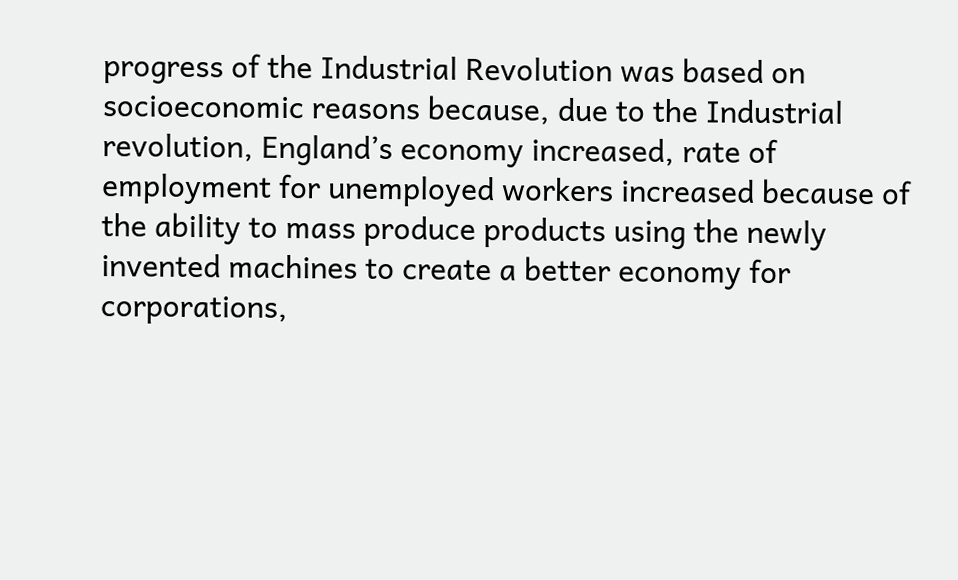progress of the Industrial Revolution was based on socioeconomic reasons because, due to the Industrial revolution, England’s economy increased, rate of employment for unemployed workers increased because of the ability to mass produce products using the newly invented machines to create a better economy for corporations,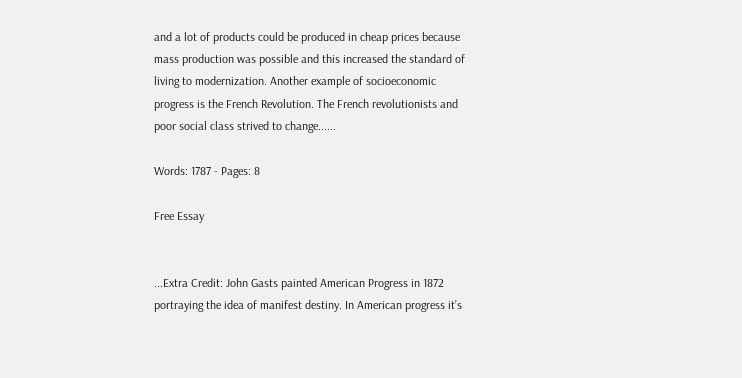and a lot of products could be produced in cheap prices because mass production was possible and this increased the standard of living to modernization. Another example of socioeconomic progress is the French Revolution. The French revolutionists and poor social class strived to change......

Words: 1787 - Pages: 8

Free Essay


...Extra Credit: John Gasts painted American Progress in 1872 portraying the idea of manifest destiny. In American progress it’s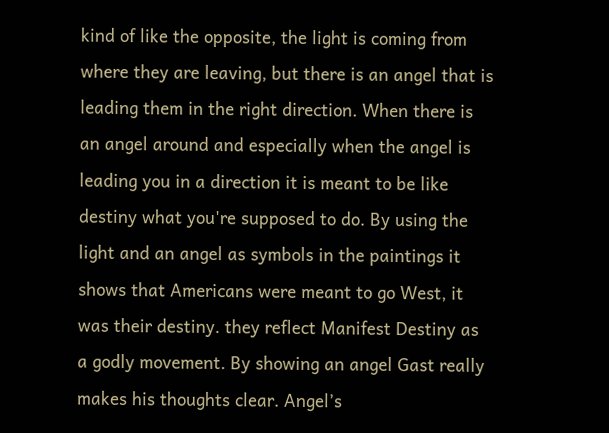kind of like the opposite, the light is coming from where they are leaving, but there is an angel that is leading them in the right direction. When there is an angel around and especially when the angel is leading you in a direction it is meant to be like destiny what you're supposed to do. By using the light and an angel as symbols in the paintings it shows that Americans were meant to go West, it was their destiny. they reflect Manifest Destiny as a godly movement. By showing an angel Gast really makes his thoughts clear. Angel’s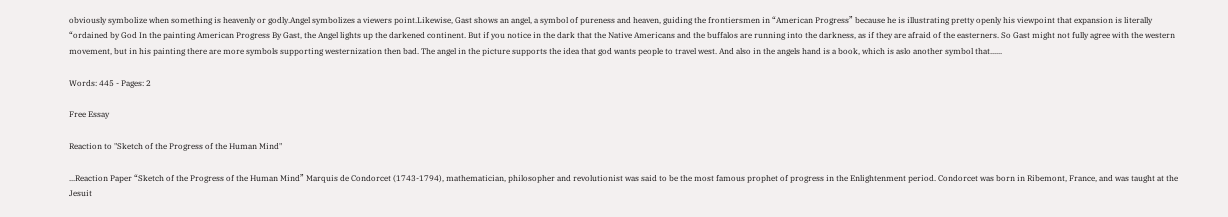obviously symbolize when something is heavenly or godly.Angel symbolizes a viewers point.Likewise, Gast shows an angel, a symbol of pureness and heaven, guiding the frontiersmen in “American Progress” because he is illustrating pretty openly his viewpoint that expansion is literally “ordained by God In the painting American Progress By Gast, the Angel lights up the darkened continent. But if you notice in the dark that the Native Americans and the buffalos are running into the darkness, as if they are afraid of the easterners. So Gast might not fully agree with the western movement, but in his painting there are more symbols supporting westernization then bad. The angel in the picture supports the idea that god wants people to travel west. And also in the angels hand is a book, which is aslo another symbol that......

Words: 445 - Pages: 2

Free Essay

Reaction to "Sketch of the Progress of the Human Mind"

...Reaction Paper “Sketch of the Progress of the Human Mind” Marquis de Condorcet (1743-1794), mathematician, philosopher and revolutionist was said to be the most famous prophet of progress in the Enlightenment period. Condorcet was born in Ribemont, France, and was taught at the Jesuit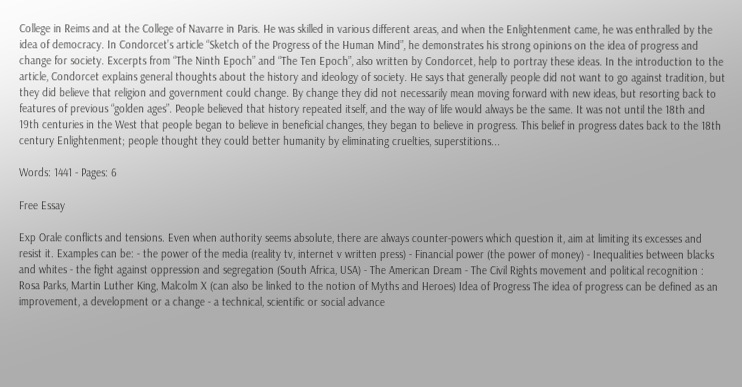College in Reims and at the College of Navarre in Paris. He was skilled in various different areas, and when the Enlightenment came, he was enthralled by the idea of democracy. In Condorcet’s article “Sketch of the Progress of the Human Mind”, he demonstrates his strong opinions on the idea of progress and change for society. Excerpts from “The Ninth Epoch” and “The Ten Epoch”, also written by Condorcet, help to portray these ideas. In the introduction to the article, Condorcet explains general thoughts about the history and ideology of society. He says that generally people did not want to go against tradition, but they did believe that religion and government could change. By change they did not necessarily mean moving forward with new ideas, but resorting back to features of previous “golden ages”. People believed that history repeated itself, and the way of life would always be the same. It was not until the 18th and 19th centuries in the West that people began to believe in beneficial changes, they began to believe in progress. This belief in progress dates back to the 18th century Enlightenment; people thought they could better humanity by eliminating cruelties, superstitions...

Words: 1441 - Pages: 6

Free Essay

Exp Orale conflicts and tensions. Even when authority seems absolute, there are always counter-powers which question it, aim at limiting its excesses and resist it. Examples can be: - the power of the media (reality tv, internet v written press) - Financial power (the power of money) - Inequalities between blacks and whites - the fight against oppression and segregation (South Africa, USA) - The American Dream - The Civil Rights movement and political recognition : Rosa Parks, Martin Luther King, Malcolm X (can also be linked to the notion of Myths and Heroes) Idea of Progress The idea of progress can be defined as an improvement, a development or a change - a technical, scientific or social advance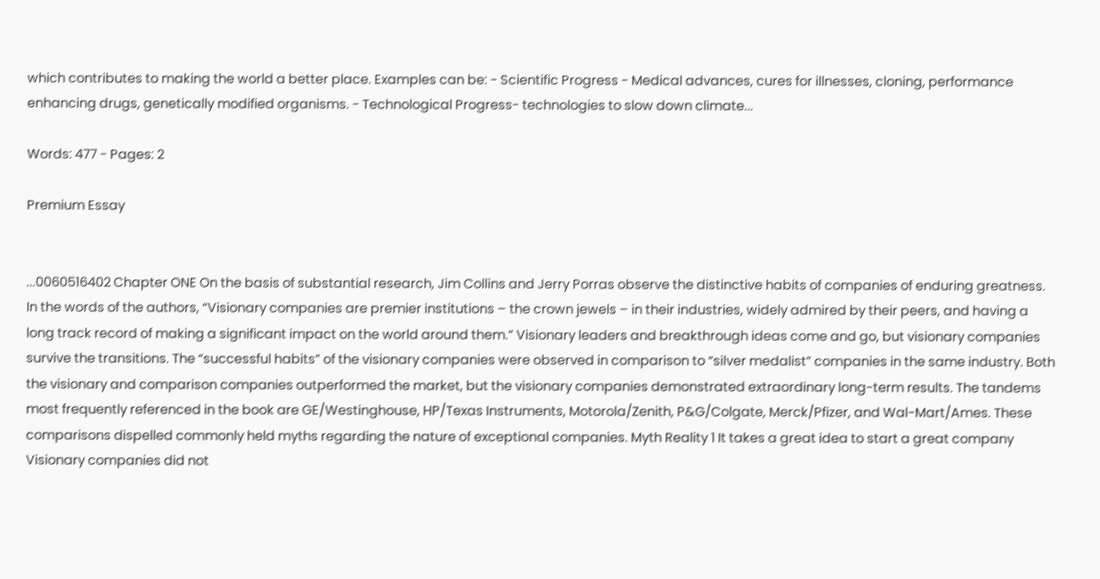which contributes to making the world a better place. Examples can be: - Scientific Progress - Medical advances, cures for illnesses, cloning, performance enhancing drugs, genetically modified organisms. - Technological Progress- technologies to slow down climate...

Words: 477 - Pages: 2

Premium Essay


...0060516402 Chapter ONE On the basis of substantial research, Jim Collins and Jerry Porras observe the distinctive habits of companies of enduring greatness. In the words of the authors, “Visionary companies are premier institutions – the crown jewels – in their industries, widely admired by their peers, and having a long track record of making a significant impact on the world around them.” Visionary leaders and breakthrough ideas come and go, but visionary companies survive the transitions. The “successful habits” of the visionary companies were observed in comparison to “silver medalist” companies in the same industry. Both the visionary and comparison companies outperformed the market, but the visionary companies demonstrated extraordinary long-term results. The tandems most frequently referenced in the book are GE/Westinghouse, HP/Texas Instruments, Motorola/Zenith, P&G/Colgate, Merck/Pfizer, and Wal-Mart/Ames. These comparisons dispelled commonly held myths regarding the nature of exceptional companies. Myth Reality 1 It takes a great idea to start a great company Visionary companies did not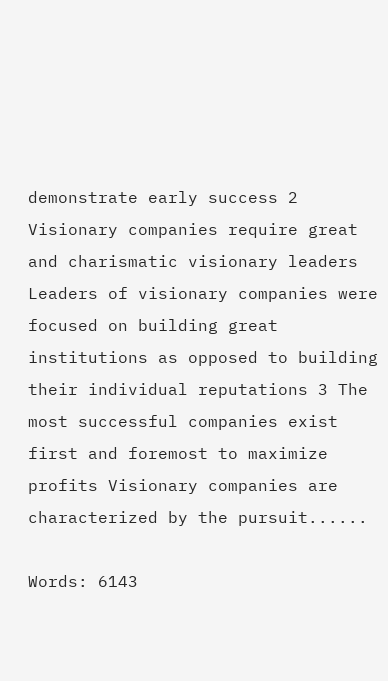demonstrate early success 2 Visionary companies require great and charismatic visionary leaders Leaders of visionary companies were focused on building great institutions as opposed to building their individual reputations 3 The most successful companies exist first and foremost to maximize profits Visionary companies are characterized by the pursuit......

Words: 6143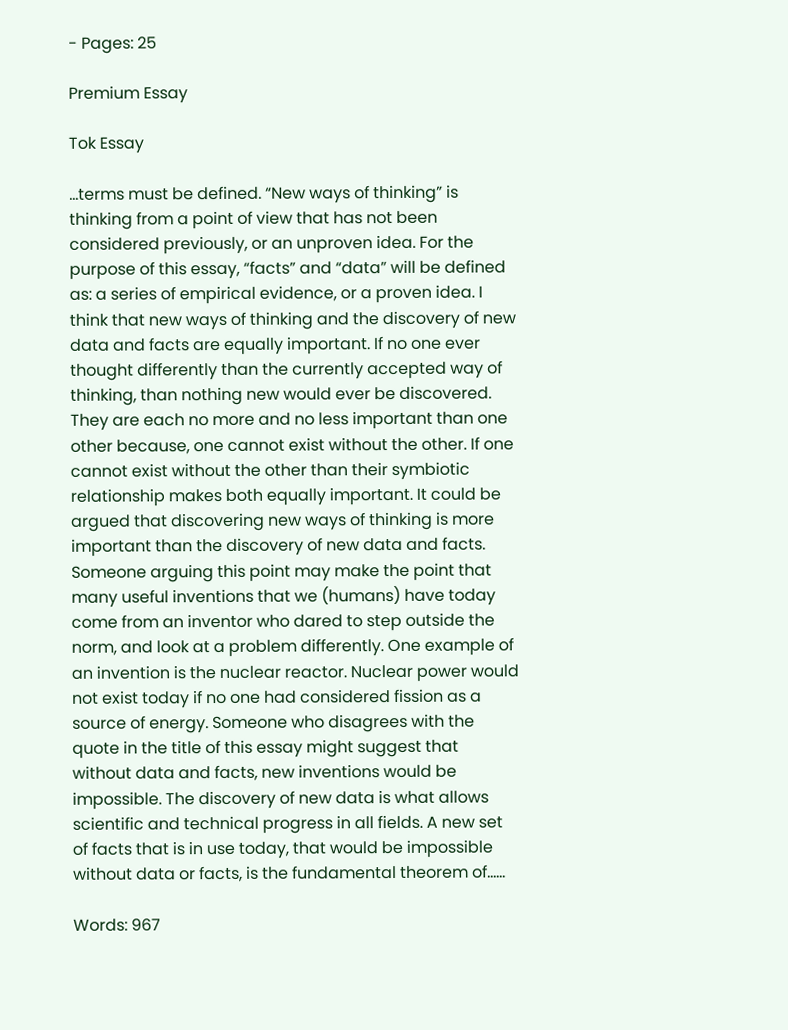- Pages: 25

Premium Essay

Tok Essay

...terms must be defined. “New ways of thinking” is thinking from a point of view that has not been considered previously, or an unproven idea. For the purpose of this essay, “facts” and “data” will be defined as: a series of empirical evidence, or a proven idea. I think that new ways of thinking and the discovery of new data and facts are equally important. If no one ever thought differently than the currently accepted way of thinking, than nothing new would ever be discovered. They are each no more and no less important than one other because, one cannot exist without the other. If one cannot exist without the other than their symbiotic relationship makes both equally important. It could be argued that discovering new ways of thinking is more important than the discovery of new data and facts. Someone arguing this point may make the point that many useful inventions that we (humans) have today come from an inventor who dared to step outside the norm, and look at a problem differently. One example of an invention is the nuclear reactor. Nuclear power would not exist today if no one had considered fission as a source of energy. Someone who disagrees with the quote in the title of this essay might suggest that without data and facts, new inventions would be impossible. The discovery of new data is what allows scientific and technical progress in all fields. A new set of facts that is in use today, that would be impossible without data or facts, is the fundamental theorem of......

Words: 967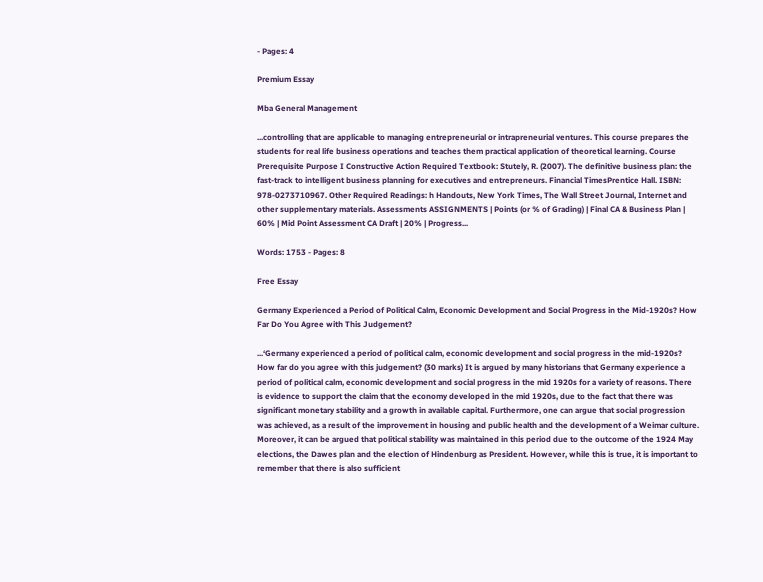- Pages: 4

Premium Essay

Mba General Management

...controlling that are applicable to managing entrepreneurial or intrapreneurial ventures. This course prepares the students for real life business operations and teaches them practical application of theoretical learning. Course Prerequisite Purpose I Constructive Action Required Textbook: Stutely, R. (2007). The definitive business plan: the fast-track to intelligent business planning for executives and entrepreneurs. Financial TimesPrentice Hall. ISBN: 978-0273710967. Other Required Readings: h Handouts, New York Times, The Wall Street Journal, Internet and other supplementary materials. Assessments ASSIGNMENTS | Points (or % of Grading) | Final CA & Business Plan | 60% | Mid Point Assessment CA Draft | 20% | Progress...

Words: 1753 - Pages: 8

Free Essay

Germany Experienced a Period of Political Calm, Economic Development and Social Progress in the Mid-1920s? How Far Do You Agree with This Judgement?

...‘Germany experienced a period of political calm, economic development and social progress in the mid-1920s? How far do you agree with this judgement? (30 marks) It is argued by many historians that Germany experience a period of political calm, economic development and social progress in the mid 1920s for a variety of reasons. There is evidence to support the claim that the economy developed in the mid 1920s, due to the fact that there was significant monetary stability and a growth in available capital. Furthermore, one can argue that social progression was achieved, as a result of the improvement in housing and public health and the development of a Weimar culture. Moreover, it can be argued that political stability was maintained in this period due to the outcome of the 1924 May elections, the Dawes plan and the election of Hindenburg as President. However, while this is true, it is important to remember that there is also sufficient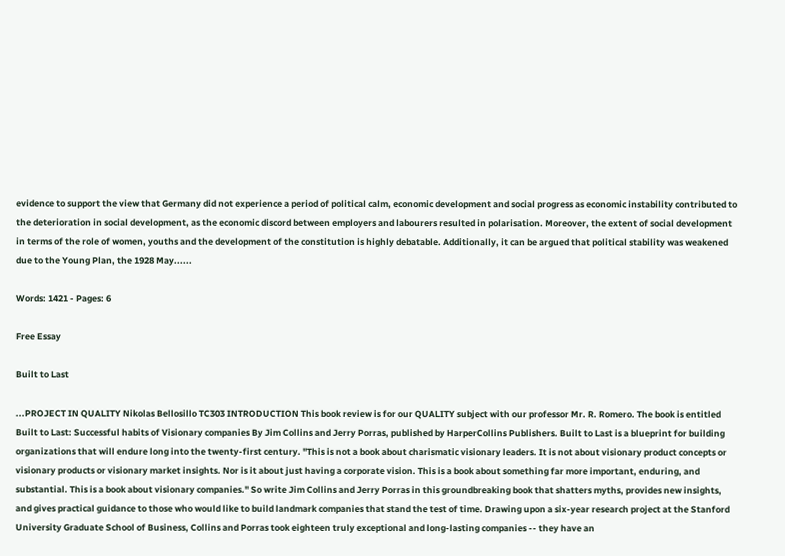evidence to support the view that Germany did not experience a period of political calm, economic development and social progress as economic instability contributed to the deterioration in social development, as the economic discord between employers and labourers resulted in polarisation. Moreover, the extent of social development in terms of the role of women, youths and the development of the constitution is highly debatable. Additionally, it can be argued that political stability was weakened due to the Young Plan, the 1928 May......

Words: 1421 - Pages: 6

Free Essay

Built to Last

...PROJECT IN QUALITY Nikolas Bellosillo TC303 INTRODUCTION This book review is for our QUALITY subject with our professor Mr. R. Romero. The book is entitled Built to Last: Successful habits of Visionary companies By Jim Collins and Jerry Porras, published by HarperCollins Publishers. Built to Last is a blueprint for building organizations that will endure long into the twenty-first century. "This is not a book about charismatic visionary leaders. It is not about visionary product concepts or visionary products or visionary market insights. Nor is it about just having a corporate vision. This is a book about something far more important, enduring, and substantial. This is a book about visionary companies." So write Jim Collins and Jerry Porras in this groundbreaking book that shatters myths, provides new insights, and gives practical guidance to those who would like to build landmark companies that stand the test of time. Drawing upon a six-year research project at the Stanford University Graduate School of Business, Collins and Porras took eighteen truly exceptional and long-lasting companies -- they have an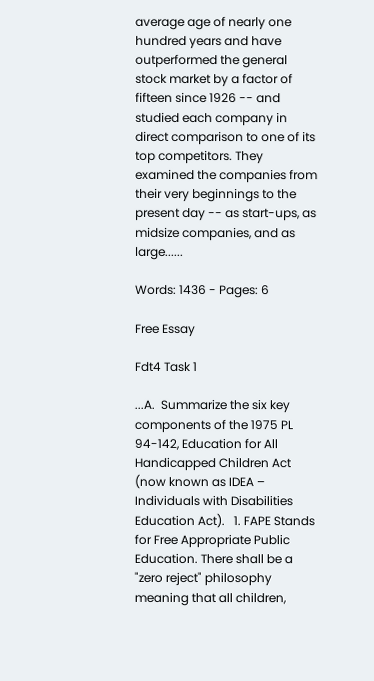average age of nearly one hundred years and have outperformed the general stock market by a factor of fifteen since 1926 -- and studied each company in direct comparison to one of its top competitors. They examined the companies from their very beginnings to the present day -- as start-ups, as midsize companies, and as large......

Words: 1436 - Pages: 6

Free Essay

Fdt4 Task 1

...A.  Summarize the six key components of the 1975 PL 94-142, Education for All Handicapped Children Act (now known as IDEA – Individuals with Disabilities Education Act).   1. FAPE Stands for Free Appropriate Public Education. There shall be a "zero reject" philosophy meaning that all children,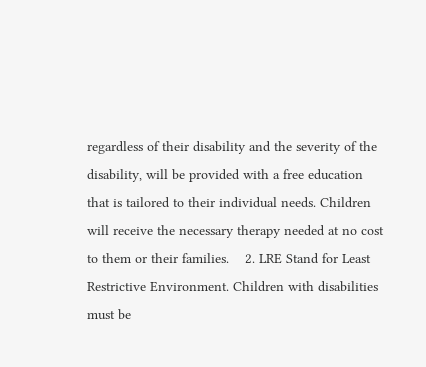regardless of their disability and the severity of the disability, will be provided with a free education that is tailored to their individual needs. Children will receive the necessary therapy needed at no cost to them or their families.    2. LRE Stand for Least Restrictive Environment. Children with disabilities must be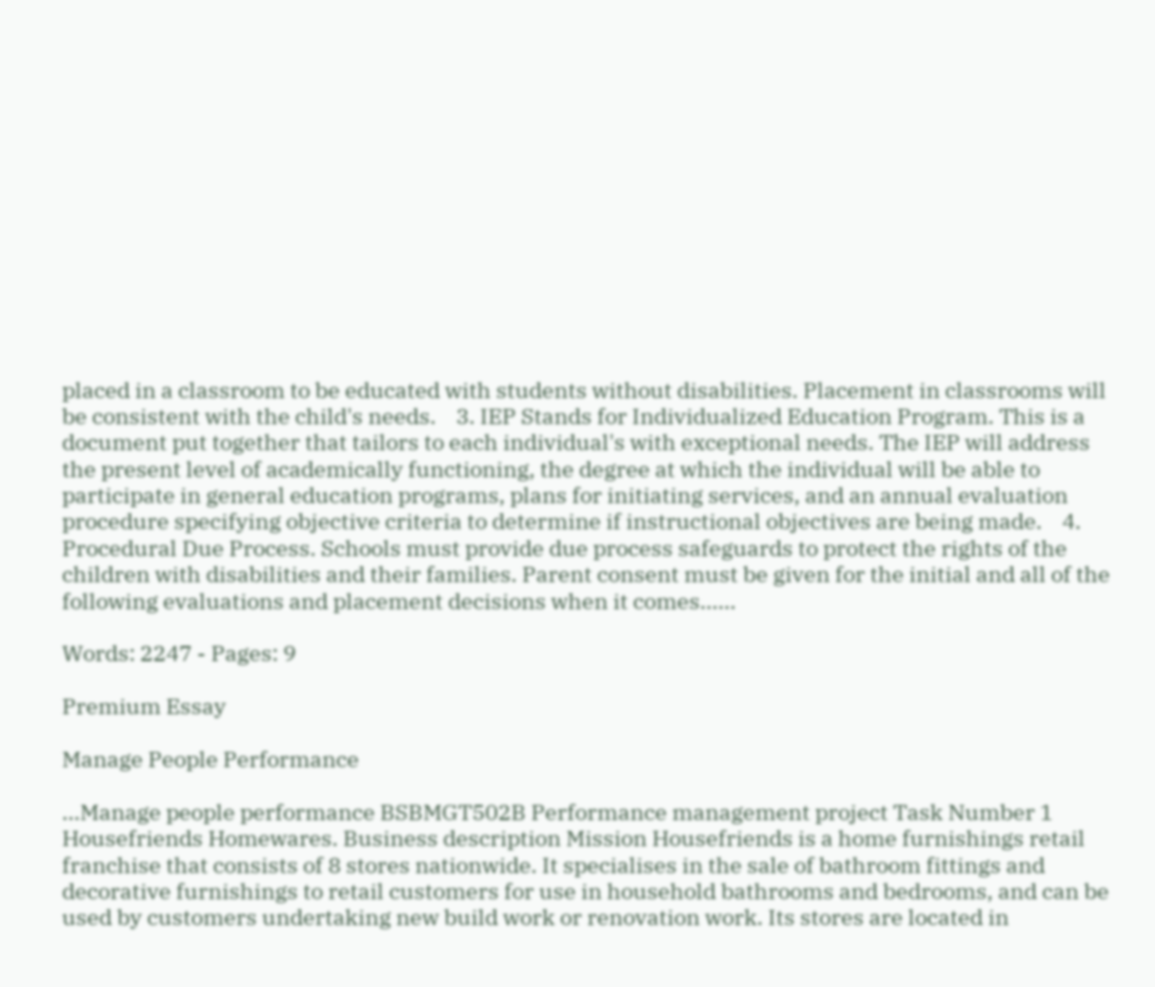placed in a classroom to be educated with students without disabilities. Placement in classrooms will be consistent with the child's needs.    3. IEP Stands for Individualized Education Program. This is a document put together that tailors to each individual's with exceptional needs. The IEP will address the present level of academically functioning, the degree at which the individual will be able to participate in general education programs, plans for initiating services, and an annual evaluation procedure specifying objective criteria to determine if instructional objectives are being made.    4. Procedural Due Process. Schools must provide due process safeguards to protect the rights of the children with disabilities and their families. Parent consent must be given for the initial and all of the following evaluations and placement decisions when it comes......

Words: 2247 - Pages: 9

Premium Essay

Manage People Performance

...Manage people performance BSBMGT502B Performance management project Task Number 1 Housefriends Homewares. Business description Mission Housefriends is a home furnishings retail franchise that consists of 8 stores nationwide. It specialises in the sale of bathroom fittings and decorative furnishings to retail customers for use in household bathrooms and bedrooms, and can be used by customers undertaking new build work or renovation work. Its stores are located in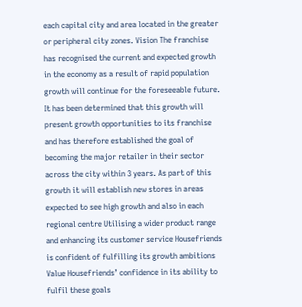each capital city and area located in the greater or peripheral city zones. Vision The franchise has recognised the current and expected growth in the economy as a result of rapid population growth will continue for the foreseeable future. It has been determined that this growth will present growth opportunities to its franchise and has therefore established the goal of becoming the major retailer in their sector across the city within 3 years. As part of this growth it will establish new stores in areas expected to see high growth and also in each regional centre Utilising a wider product range and enhancing its customer service Housefriends is confident of fulfilling its growth ambitions Value Housefriends’ confidence in its ability to fulfil these goals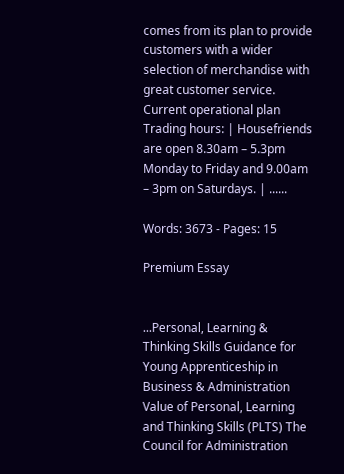comes from its plan to provide customers with a wider selection of merchandise with great customer service. Current operational plan Trading hours: | Housefriends are open 8.30am – 5.3pm Monday to Friday and 9.00am – 3pm on Saturdays. | ......

Words: 3673 - Pages: 15

Premium Essay


...Personal, Learning & Thinking Skills Guidance for Young Apprenticeship in Business & Administration Value of Personal, Learning and Thinking Skills (PLTS) The Council for Administration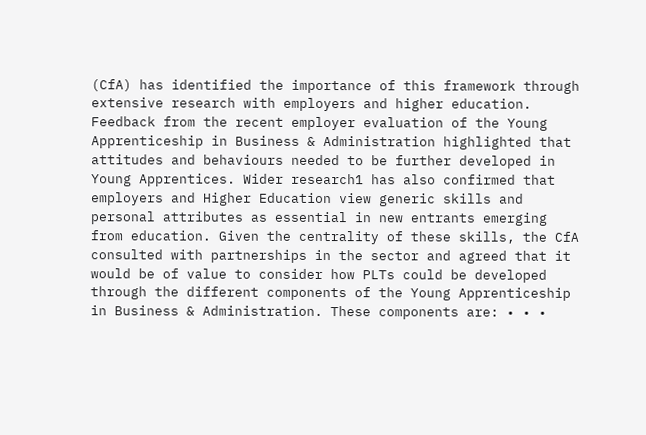(CfA) has identified the importance of this framework through extensive research with employers and higher education. Feedback from the recent employer evaluation of the Young Apprenticeship in Business & Administration highlighted that attitudes and behaviours needed to be further developed in Young Apprentices. Wider research1 has also confirmed that employers and Higher Education view generic skills and personal attributes as essential in new entrants emerging from education. Given the centrality of these skills, the CfA consulted with partnerships in the sector and agreed that it would be of value to consider how PLTs could be developed through the different components of the Young Apprenticeship in Business & Administration. These components are: • • •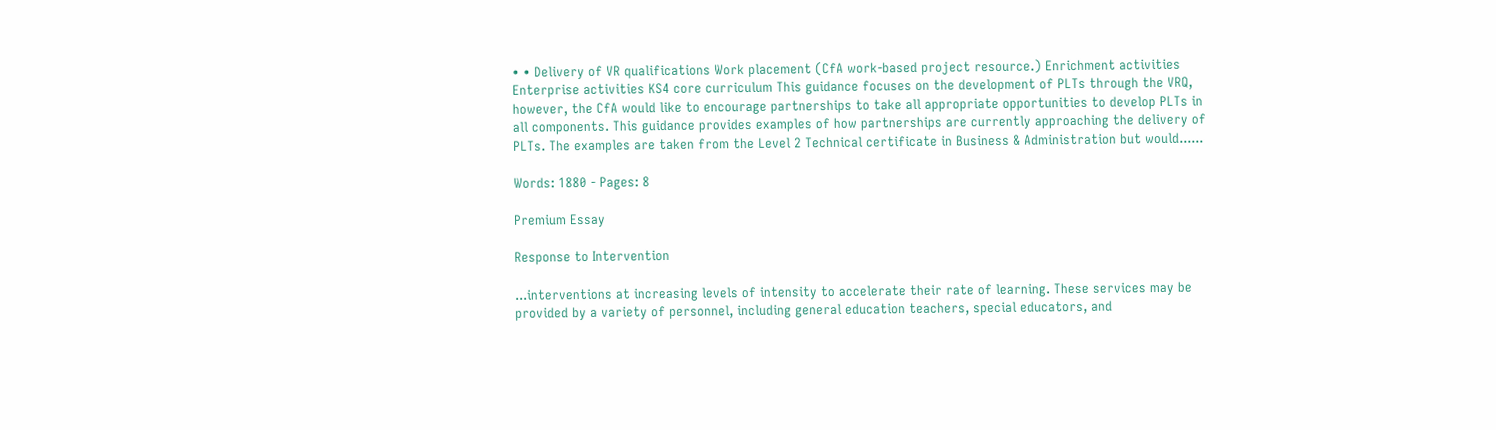• • Delivery of VR qualifications Work placement (CfA work-based project resource.) Enrichment activities Enterprise activities KS4 core curriculum This guidance focuses on the development of PLTs through the VRQ, however, the CfA would like to encourage partnerships to take all appropriate opportunities to develop PLTs in all components. This guidance provides examples of how partnerships are currently approaching the delivery of PLTs. The examples are taken from the Level 2 Technical certificate in Business & Administration but would......

Words: 1880 - Pages: 8

Premium Essay

Response to Intervention

...interventions at increasing levels of intensity to accelerate their rate of learning. These services may be provided by a variety of personnel, including general education teachers, special educators, and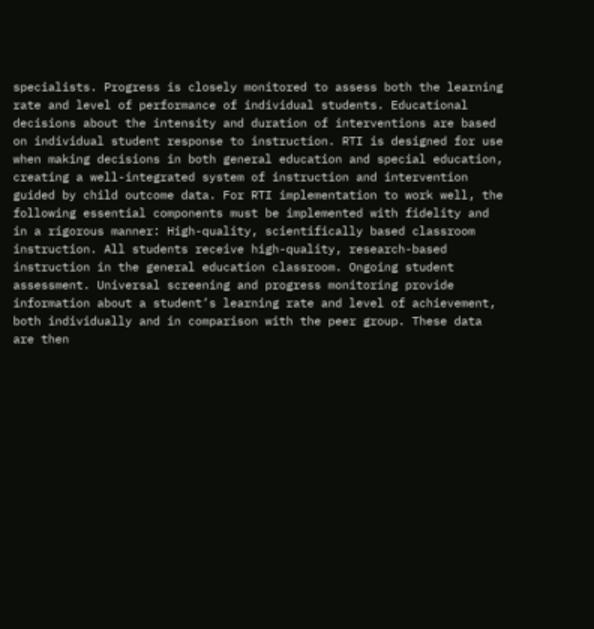specialists. Progress is closely monitored to assess both the learning rate and level of performance of individual students. Educational decisions about the intensity and duration of interventions are based on individual student response to instruction. RTI is designed for use when making decisions in both general education and special education, creating a well-integrated system of instruction and intervention guided by child outcome data. For RTI implementation to work well, the following essential components must be implemented with fidelity and in a rigorous manner: High-quality, scientifically based classroom instruction. All students receive high-quality, research-based instruction in the general education classroom. Ongoing student assessment. Universal screening and progress monitoring provide information about a student’s learning rate and level of achievement, both individually and in comparison with the peer group. These data are then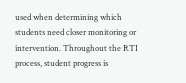used when determining which students need closer monitoring or intervention. Throughout the RTI process, student progress is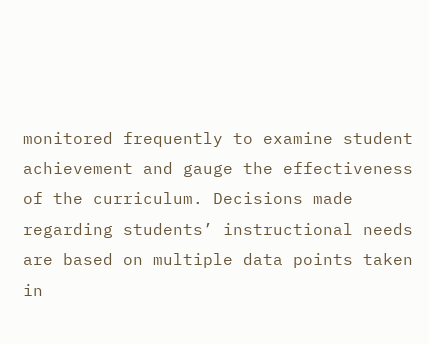monitored frequently to examine student achievement and gauge the effectiveness of the curriculum. Decisions made regarding students’ instructional needs are based on multiple data points taken in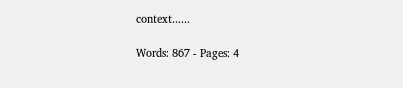context......

Words: 867 - Pages: 4